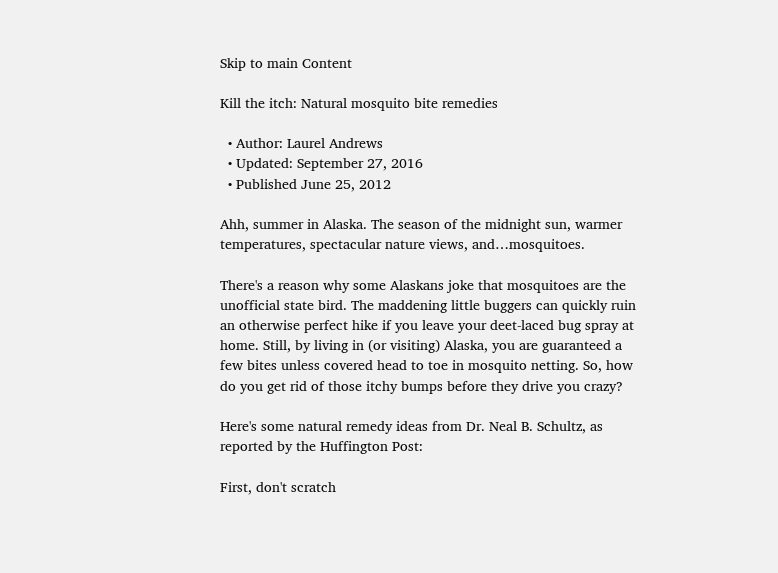Skip to main Content

Kill the itch: Natural mosquito bite remedies

  • Author: Laurel Andrews
  • Updated: September 27, 2016
  • Published June 25, 2012

Ahh, summer in Alaska. The season of the midnight sun, warmer temperatures, spectacular nature views, and…mosquitoes.

There's a reason why some Alaskans joke that mosquitoes are the unofficial state bird. The maddening little buggers can quickly ruin an otherwise perfect hike if you leave your deet-laced bug spray at home. Still, by living in (or visiting) Alaska, you are guaranteed a few bites unless covered head to toe in mosquito netting. So, how do you get rid of those itchy bumps before they drive you crazy?

Here's some natural remedy ideas from Dr. Neal B. Schultz, as reported by the Huffington Post:

First, don't scratch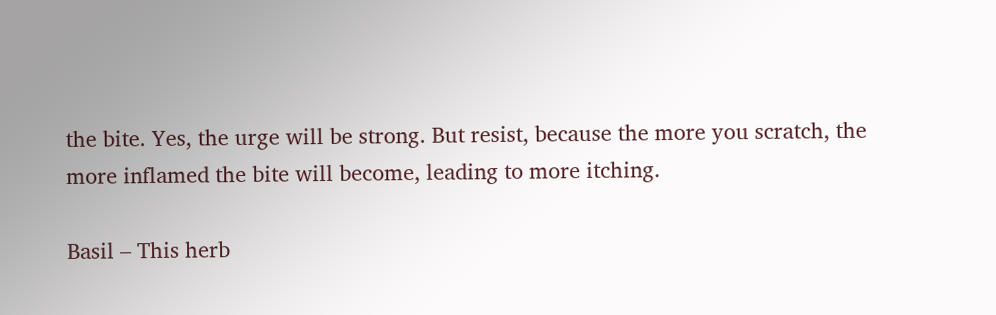the bite. Yes, the urge will be strong. But resist, because the more you scratch, the more inflamed the bite will become, leading to more itching.

Basil – This herb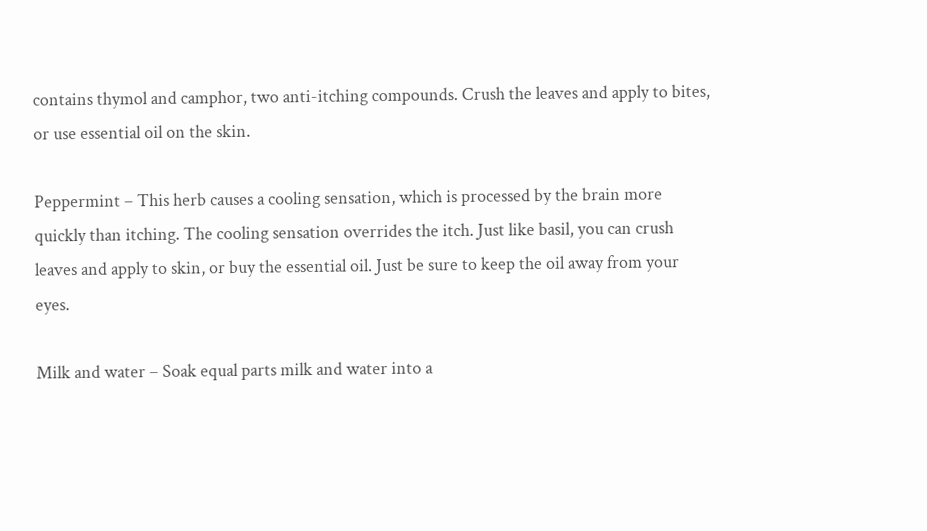contains thymol and camphor, two anti-itching compounds. Crush the leaves and apply to bites, or use essential oil on the skin.

Peppermint – This herb causes a cooling sensation, which is processed by the brain more quickly than itching. The cooling sensation overrides the itch. Just like basil, you can crush leaves and apply to skin, or buy the essential oil. Just be sure to keep the oil away from your eyes.

Milk and water – Soak equal parts milk and water into a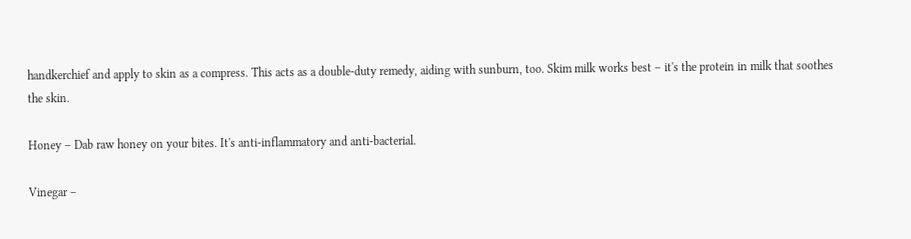handkerchief and apply to skin as a compress. This acts as a double-duty remedy, aiding with sunburn, too. Skim milk works best – it's the protein in milk that soothes the skin.

Honey – Dab raw honey on your bites. It's anti-inflammatory and anti-bacterial.

Vinegar –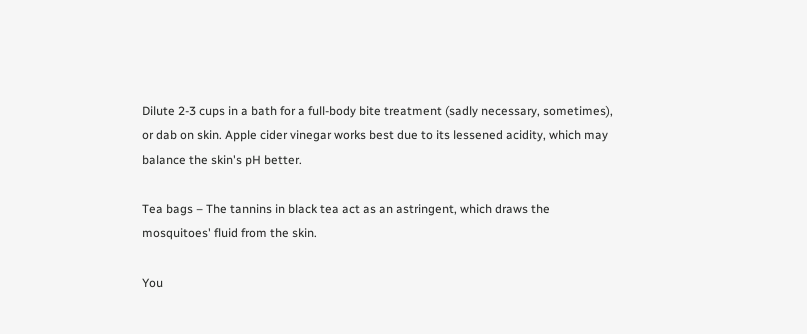Dilute 2-3 cups in a bath for a full-body bite treatment (sadly necessary, sometimes), or dab on skin. Apple cider vinegar works best due to its lessened acidity, which may balance the skin's pH better.

Tea bags – The tannins in black tea act as an astringent, which draws the mosquitoes' fluid from the skin.

You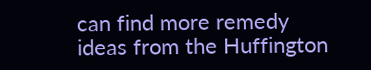can find more remedy ideas from the Huffington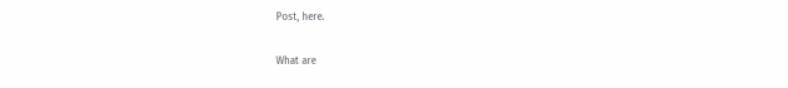Post, here.

What are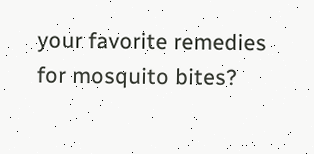your favorite remedies for mosquito bites?